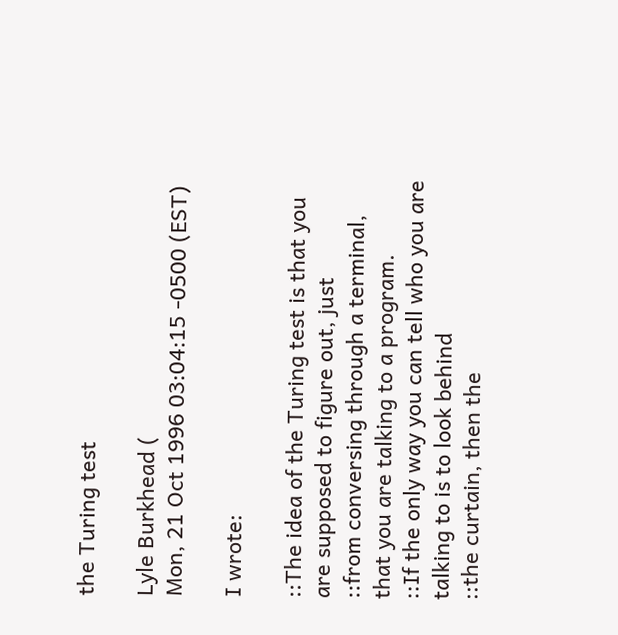the Turing test

Lyle Burkhead (
Mon, 21 Oct 1996 03:04:15 -0500 (EST)

I wrote:

::The idea of the Turing test is that you are supposed to figure out, just
::from conversing through a terminal, that you are talking to a program.
::If the only way you can tell who you are talking to is to look behind
::the curtain, then the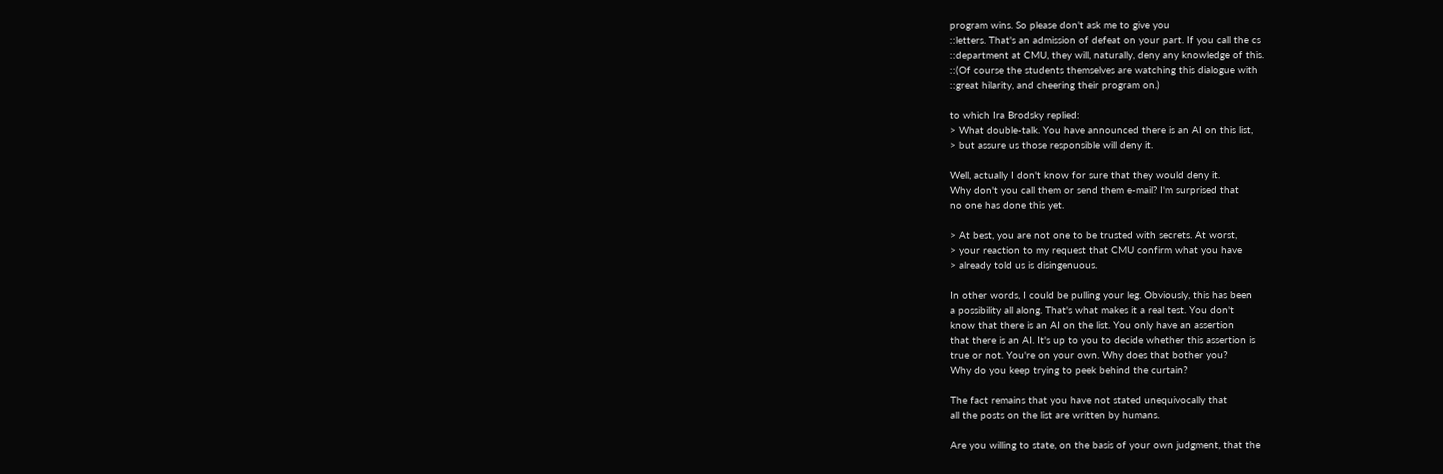program wins. So please don't ask me to give you
::letters. That's an admission of defeat on your part. If you call the cs
::department at CMU, they will, naturally, deny any knowledge of this.
::(Of course the students themselves are watching this dialogue with
::great hilarity, and cheering their program on.)

to which Ira Brodsky replied:
> What double-talk. You have announced there is an AI on this list,
> but assure us those responsible will deny it.

Well, actually I don't know for sure that they would deny it.
Why don't you call them or send them e-mail? I'm surprised that
no one has done this yet.

> At best, you are not one to be trusted with secrets. At worst,
> your reaction to my request that CMU confirm what you have
> already told us is disingenuous.

In other words, I could be pulling your leg. Obviously, this has been
a possibility all along. That's what makes it a real test. You don't
know that there is an AI on the list. You only have an assertion
that there is an AI. It's up to you to decide whether this assertion is
true or not. You're on your own. Why does that bother you?
Why do you keep trying to peek behind the curtain?

The fact remains that you have not stated unequivocally that
all the posts on the list are written by humans.

Are you willing to state, on the basis of your own judgment, that the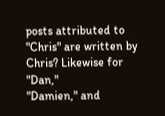posts attributed to "Chris" are written by Chris? Likewise for "Dan,"
"Damien," and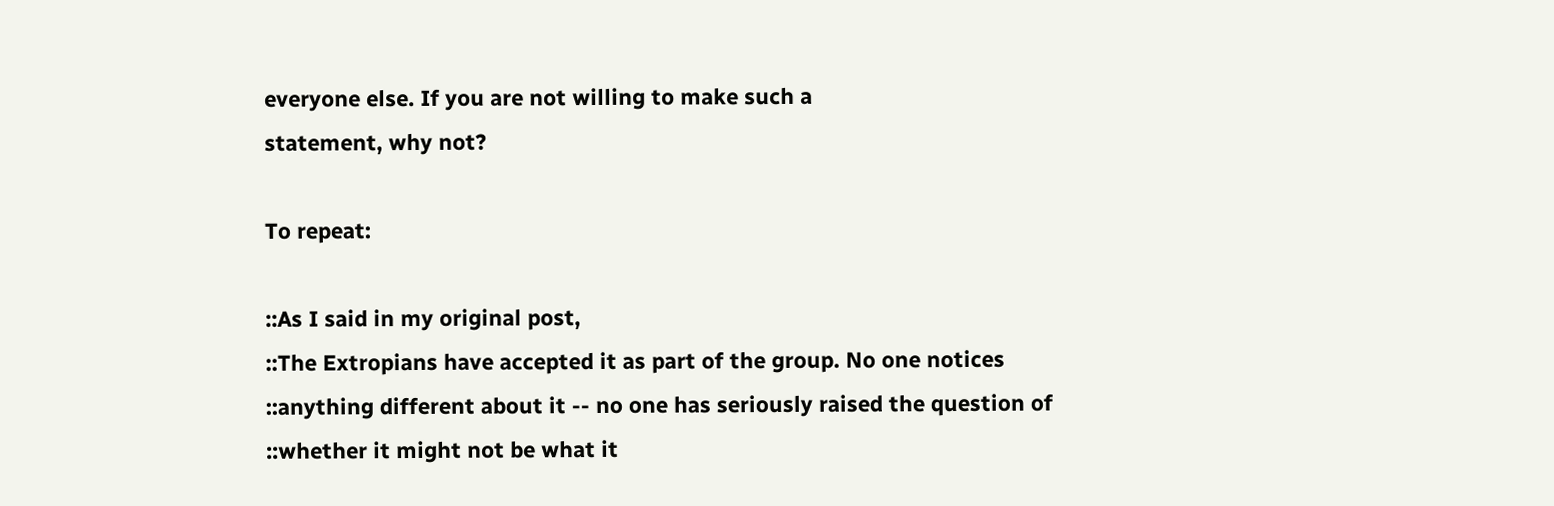everyone else. If you are not willing to make such a
statement, why not?

To repeat:

::As I said in my original post,
::The Extropians have accepted it as part of the group. No one notices
::anything different about it -- no one has seriously raised the question of
::whether it might not be what it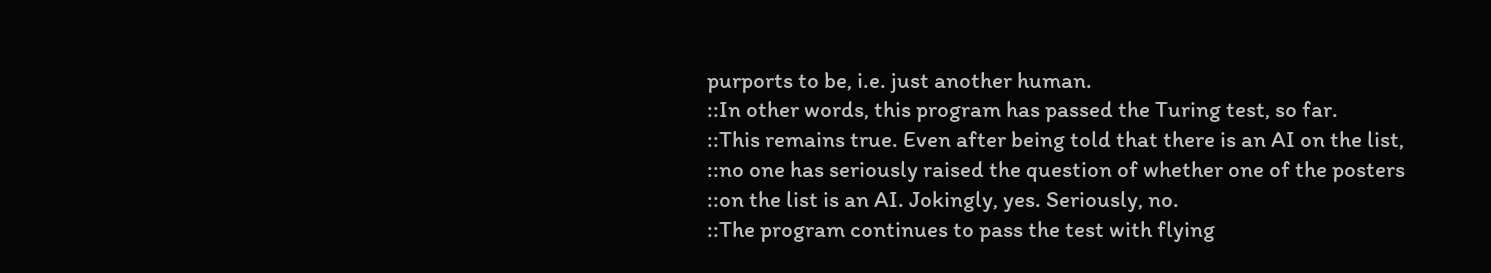purports to be, i.e. just another human.
::In other words, this program has passed the Turing test, so far.
::This remains true. Even after being told that there is an AI on the list,
::no one has seriously raised the question of whether one of the posters
::on the list is an AI. Jokingly, yes. Seriously, no.
::The program continues to pass the test with flying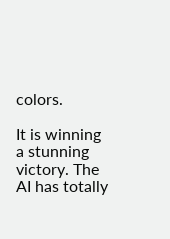colors.

It is winning a stunning victory. The AI has totally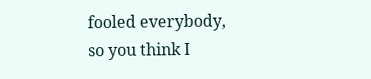fooled everybody,
so you think I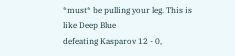*must* be pulling your leg. This is like Deep Blue
defeating Kasparov 12 - 0,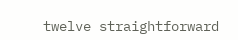twelve straightforward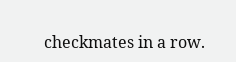checkmates in a row.